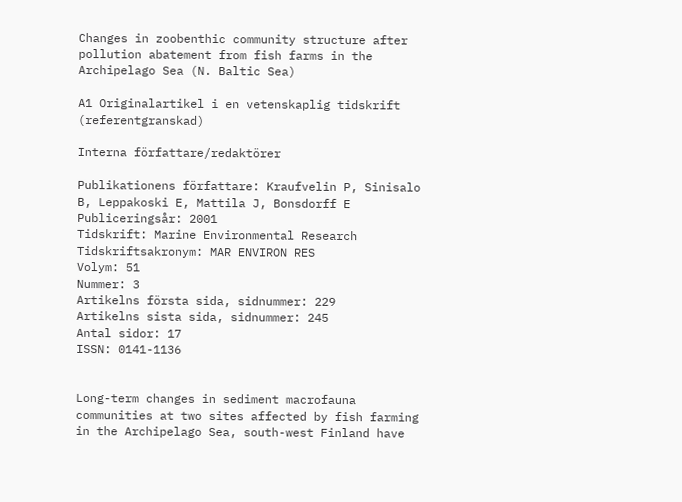Changes in zoobenthic community structure after pollution abatement from fish farms in the Archipelago Sea (N. Baltic Sea)

A1 Originalartikel i en vetenskaplig tidskrift (referentgranskad)

Interna författare/redaktörer

Publikationens författare: Kraufvelin P, Sinisalo B, Leppakoski E, Mattila J, Bonsdorff E
Publiceringsår: 2001
Tidskrift: Marine Environmental Research
Tidskriftsakronym: MAR ENVIRON RES
Volym: 51
Nummer: 3
Artikelns första sida, sidnummer: 229
Artikelns sista sida, sidnummer: 245
Antal sidor: 17
ISSN: 0141-1136


Long-term changes in sediment macrofauna communities at two sites affected by fish farming in the Archipelago Sea, south-west Finland have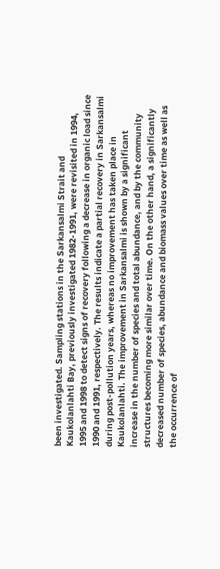been investigated. Sampling stations in the Sarkansalmi Strait and Kaukolanlahti Bay, previously investigated 1982-1991, were revisited in 1994, 1995 and 1998 to detect signs of recovery following a decrease in organic load since 1990 and 1991, respectively. The results indicate a partial recovery in Sarkansalmi during post-pollution years, whereas no improvement has taken place in Kaukolanlahti. The improvement in Sarkansalmi is shown by a significant increase in the number of species and total abundance, and by the community structures becoming more similar over time. On the other hand, a significantly decreased number of species, abundance and biomass values over time as well as the occurrence of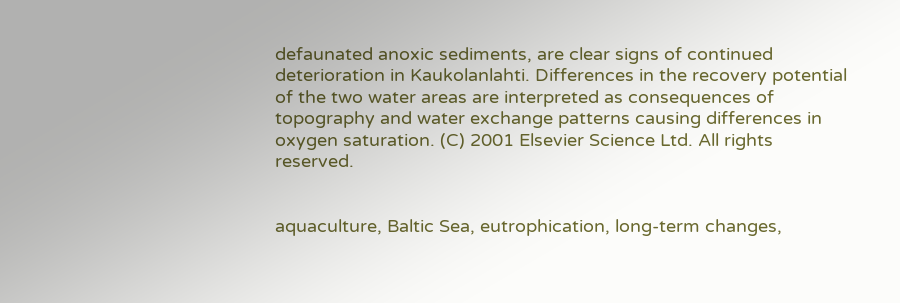defaunated anoxic sediments, are clear signs of continued deterioration in Kaukolanlahti. Differences in the recovery potential of the two water areas are interpreted as consequences of topography and water exchange patterns causing differences in oxygen saturation. (C) 2001 Elsevier Science Ltd. All rights reserved.


aquaculture, Baltic Sea, eutrophication, long-term changes,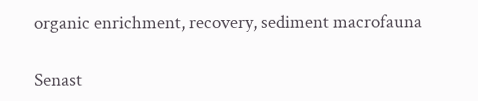organic enrichment, recovery, sediment macrofauna

Senast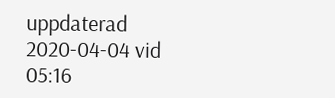uppdaterad 2020-04-04 vid 05:16